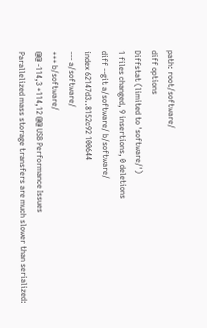path: root/software/
diff options
Diffstat (limited to 'software/')
1 files changed, 9 insertions, 0 deletions
diff --git a/software/ b/software/
index 62147d3..8152c92 100644
--- a/software/
+++ b/software/
@@ -114,3 +114,12 @@ USB Performance Issues
Parallelized mass storage transfers are much slower than serialized: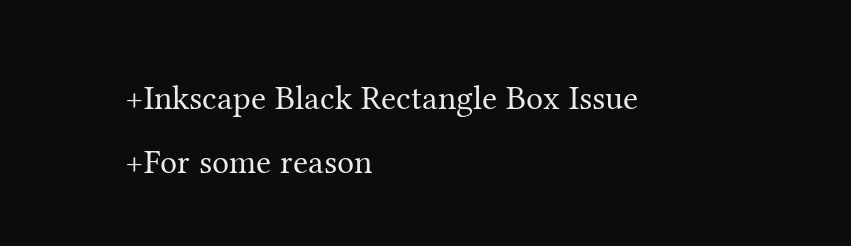+Inkscape Black Rectangle Box Issue
+For some reason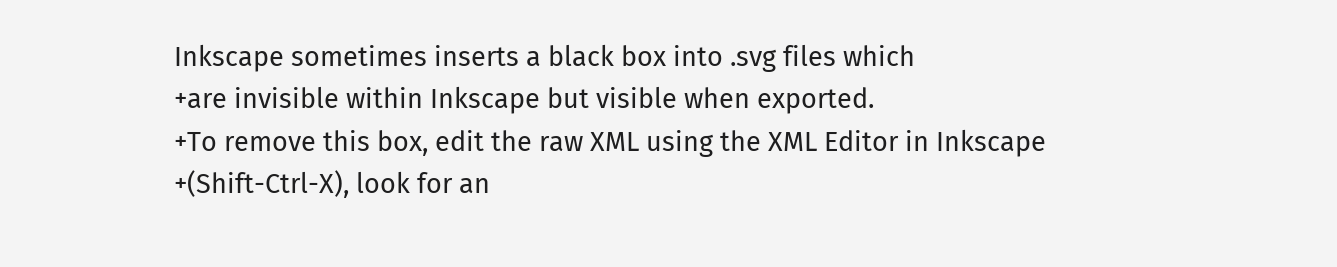Inkscape sometimes inserts a black box into .svg files which
+are invisible within Inkscape but visible when exported.
+To remove this box, edit the raw XML using the XML Editor in Inkscape
+(Shift-Ctrl-X), look for an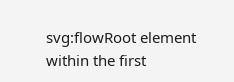svg:flowRoot element within the first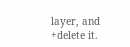layer, and
+delete it.